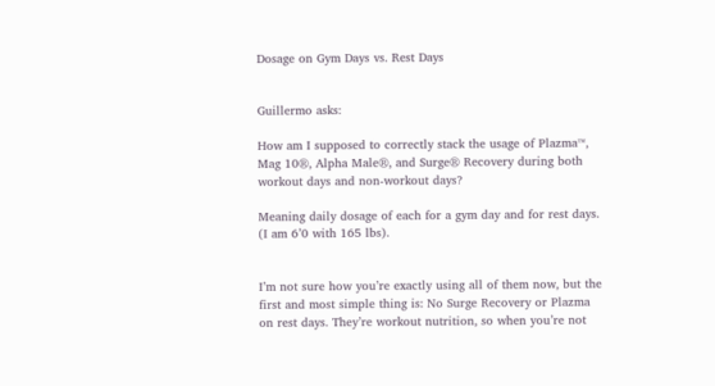Dosage on Gym Days vs. Rest Days


Guillermo asks:

How am I supposed to correctly stack the usage of Plazma™, Mag 10®, Alpha Male®, and Surge® Recovery during both workout days and non-workout days?

Meaning daily dosage of each for a gym day and for rest days. (I am 6’0 with 165 lbs).


I’m not sure how you’re exactly using all of them now, but the first and most simple thing is: No Surge Recovery or Plazma on rest days. They’re workout nutrition, so when you’re not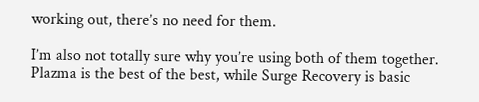working out, there’s no need for them.

I’m also not totally sure why you’re using both of them together. Plazma is the best of the best, while Surge Recovery is basic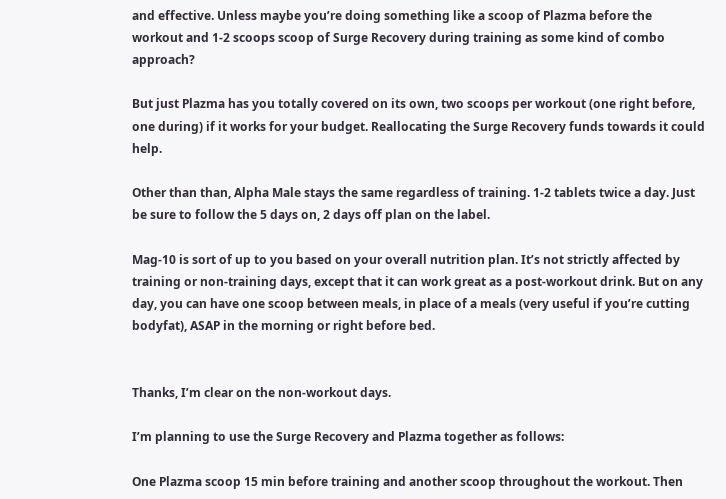and effective. Unless maybe you’re doing something like a scoop of Plazma before the workout and 1-2 scoops scoop of Surge Recovery during training as some kind of combo approach?

But just Plazma has you totally covered on its own, two scoops per workout (one right before, one during) if it works for your budget. Reallocating the Surge Recovery funds towards it could help.

Other than than, Alpha Male stays the same regardless of training. 1-2 tablets twice a day. Just be sure to follow the 5 days on, 2 days off plan on the label.

Mag-10 is sort of up to you based on your overall nutrition plan. It’s not strictly affected by training or non-training days, except that it can work great as a post-workout drink. But on any day, you can have one scoop between meals, in place of a meals (very useful if you’re cutting bodyfat), ASAP in the morning or right before bed.


Thanks, I’m clear on the non-workout days.

I’m planning to use the Surge Recovery and Plazma together as follows:

One Plazma scoop 15 min before training and another scoop throughout the workout. Then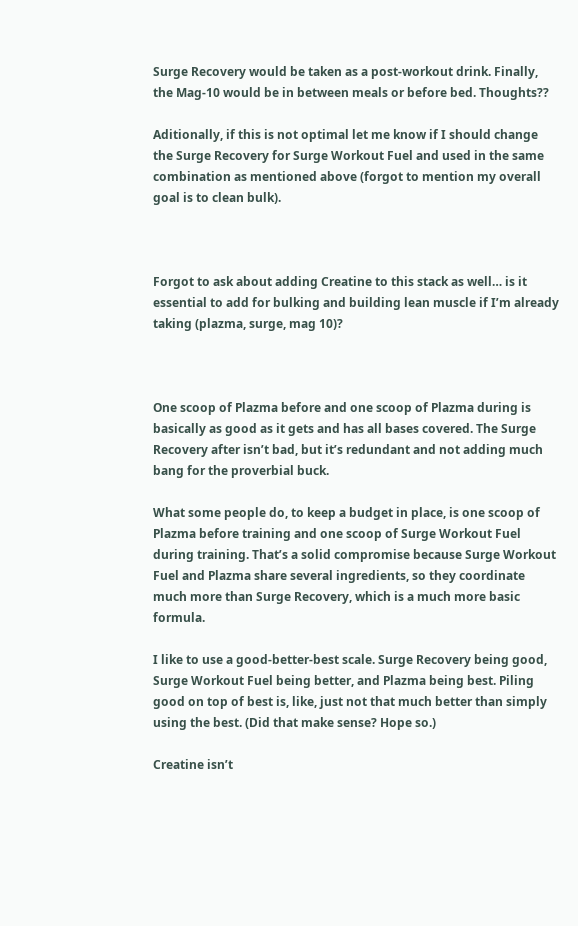Surge Recovery would be taken as a post-workout drink. Finally, the Mag-10 would be in between meals or before bed. Thoughts??

Aditionally, if this is not optimal let me know if I should change the Surge Recovery for Surge Workout Fuel and used in the same combination as mentioned above (forgot to mention my overall goal is to clean bulk).



Forgot to ask about adding Creatine to this stack as well… is it essential to add for bulking and building lean muscle if I’m already taking (plazma, surge, mag 10)?



One scoop of Plazma before and one scoop of Plazma during is basically as good as it gets and has all bases covered. The Surge Recovery after isn’t bad, but it’s redundant and not adding much bang for the proverbial buck.

What some people do, to keep a budget in place, is one scoop of Plazma before training and one scoop of Surge Workout Fuel during training. That’s a solid compromise because Surge Workout Fuel and Plazma share several ingredients, so they coordinate much more than Surge Recovery, which is a much more basic formula.

I like to use a good-better-best scale. Surge Recovery being good, Surge Workout Fuel being better, and Plazma being best. Piling good on top of best is, like, just not that much better than simply using the best. (Did that make sense? Hope so.)

Creatine isn’t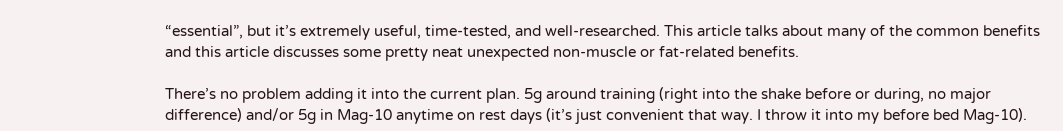“essential”, but it’s extremely useful, time-tested, and well-researched. This article talks about many of the common benefits and this article discusses some pretty neat unexpected non-muscle or fat-related benefits.

There’s no problem adding it into the current plan. 5g around training (right into the shake before or during, no major difference) and/or 5g in Mag-10 anytime on rest days (it’s just convenient that way. I throw it into my before bed Mag-10).